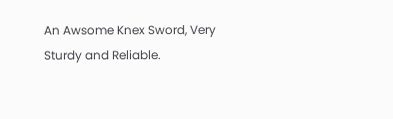An Awsome Knex Sword, Very Sturdy and Reliable.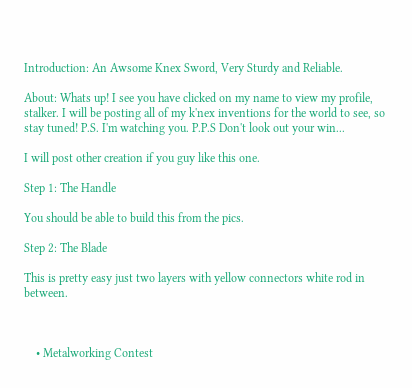Introduction: An Awsome Knex Sword, Very Sturdy and Reliable.

About: Whats up! I see you have clicked on my name to view my profile, stalker. I will be posting all of my k'nex inventions for the world to see, so stay tuned! P.S. I'm watching you. P.P.S Don't look out your win...

I will post other creation if you guy like this one.

Step 1: The Handle

You should be able to build this from the pics.

Step 2: The Blade

This is pretty easy just two layers with yellow connectors white rod in between.



    • Metalworking Contest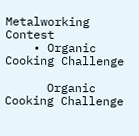Metalworking Contest
    • Organic Cooking Challenge

      Organic Cooking Challenge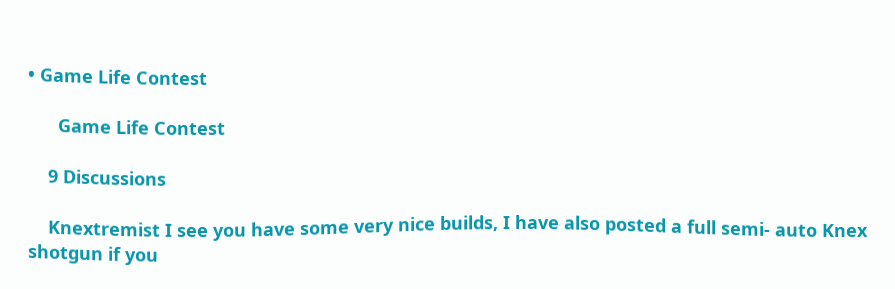• Game Life Contest

      Game Life Contest

    9 Discussions

    Knextremist I see you have some very nice builds, I have also posted a full semi- auto Knex shotgun if you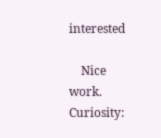interested

    Nice work. Curiosity: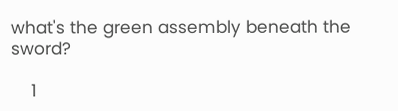what's the green assembly beneath the sword?

    1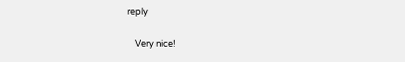reply

    Very nice!